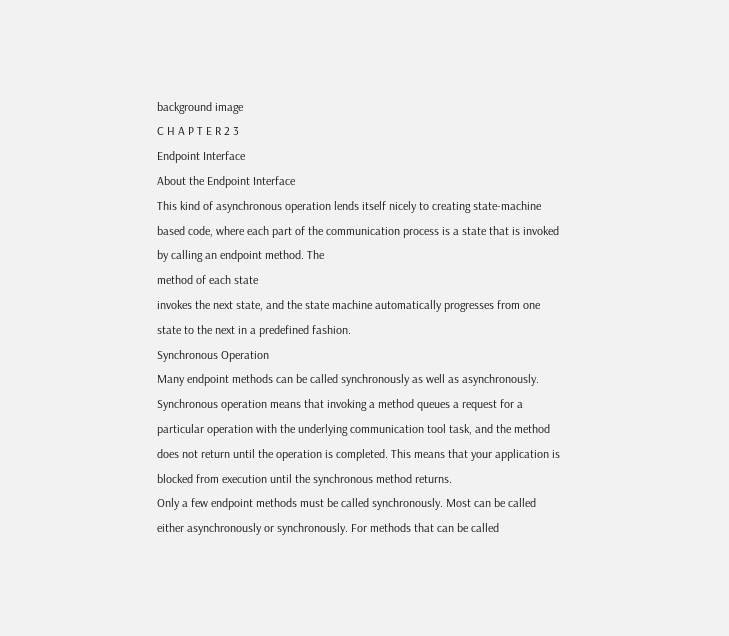background image
C H A P T E R 2 3
Endpoint Interface
About the Endpoint Interface
This kind of asynchronous operation lends itself nicely to creating state-machine
based code, where each part of the communication process is a state that is invoked
by calling an endpoint method. The
method of each state
invokes the next state, and the state machine automatically progresses from one
state to the next in a predefined fashion.
Synchronous Operation
Many endpoint methods can be called synchronously as well as asynchronously.
Synchronous operation means that invoking a method queues a request for a
particular operation with the underlying communication tool task, and the method
does not return until the operation is completed. This means that your application is
blocked from execution until the synchronous method returns.
Only a few endpoint methods must be called synchronously. Most can be called
either asynchronously or synchronously. For methods that can be called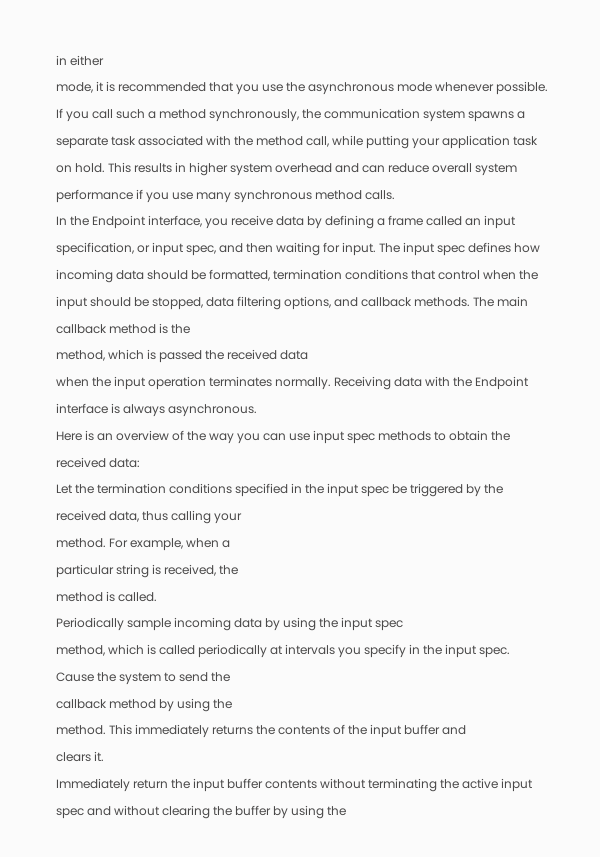in either
mode, it is recommended that you use the asynchronous mode whenever possible.
If you call such a method synchronously, the communication system spawns a
separate task associated with the method call, while putting your application task
on hold. This results in higher system overhead and can reduce overall system
performance if you use many synchronous method calls.
In the Endpoint interface, you receive data by defining a frame called an input
specification, or input spec, and then waiting for input. The input spec defines how
incoming data should be formatted, termination conditions that control when the
input should be stopped, data filtering options, and callback methods. The main
callback method is the
method, which is passed the received data
when the input operation terminates normally. Receiving data with the Endpoint
interface is always asynchronous.
Here is an overview of the way you can use input spec methods to obtain the
received data:
Let the termination conditions specified in the input spec be triggered by the
received data, thus calling your
method. For example, when a
particular string is received, the
method is called.
Periodically sample incoming data by using the input spec
method, which is called periodically at intervals you specify in the input spec.
Cause the system to send the
callback method by using the
method. This immediately returns the contents of the input buffer and
clears it.
Immediately return the input buffer contents without terminating the active input
spec and without clearing the buffer by using the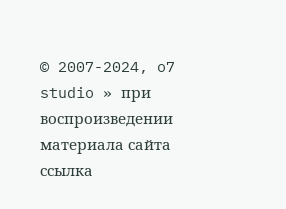© 2007-2024, o7 studio » при воспроизведении материала сайта ссылка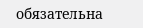обязательна